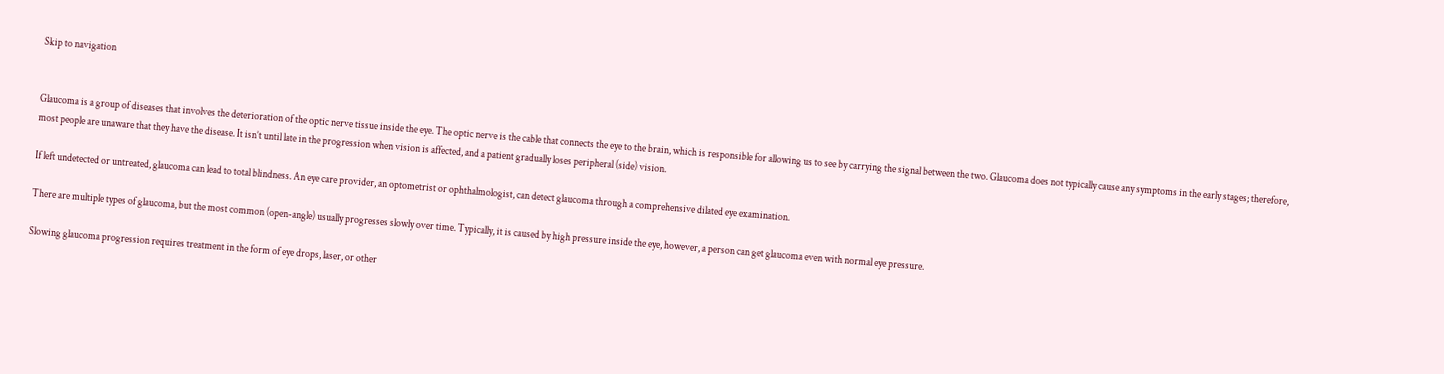Skip to navigation


Glaucoma is a group of diseases that involves the deterioration of the optic nerve tissue inside the eye. The optic nerve is the cable that connects the eye to the brain, which is responsible for allowing us to see by carrying the signal between the two. Glaucoma does not typically cause any symptoms in the early stages; therefore, most people are unaware that they have the disease. It isn’t until late in the progression when vision is affected, and a patient gradually loses peripheral (side) vision.

If left undetected or untreated, glaucoma can lead to total blindness. An eye care provider, an optometrist or ophthalmologist, can detect glaucoma through a comprehensive dilated eye examination.

There are multiple types of glaucoma, but the most common (open-angle) usually progresses slowly over time. Typically, it is caused by high pressure inside the eye, however, a person can get glaucoma even with normal eye pressure.

Slowing glaucoma progression requires treatment in the form of eye drops, laser, or other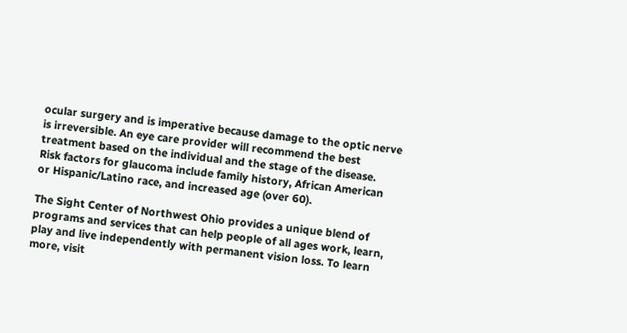ocular surgery and is imperative because damage to the optic nerve is irreversible. An eye care provider will recommend the best treatment based on the individual and the stage of the disease. Risk factors for glaucoma include family history, African American or Hispanic/Latino race, and increased age (over 60).

The Sight Center of Northwest Ohio provides a unique blend of programs and services that can help people of all ages work, learn, play and live independently with permanent vision loss. To learn more, visit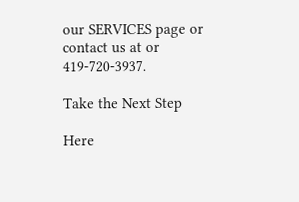our SERVICES page or contact us at or 419-720-3937.

Take the Next Step

Here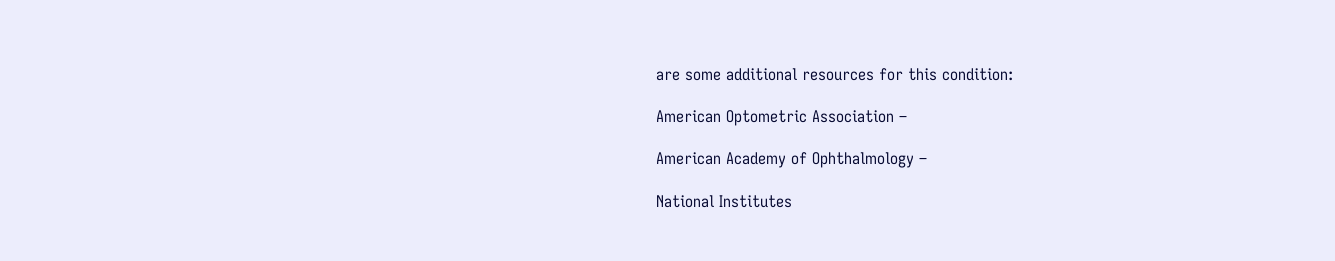are some additional resources for this condition:

American Optometric Association –

American Academy of Ophthalmology –

National Institutes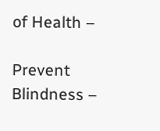of Health –

Prevent Blindness –